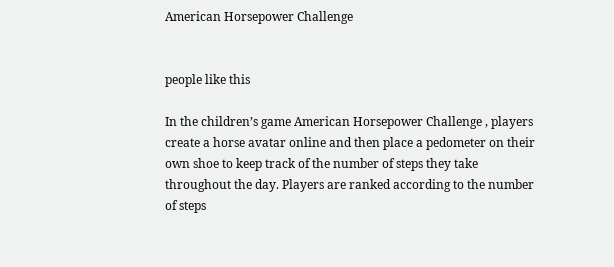American Horsepower Challenge


people like this

In the children’s game American Horsepower Challenge , players create a horse avatar online and then place a pedometer on their own shoe to keep track of the number of steps they take throughout the day. Players are ranked according to the number of steps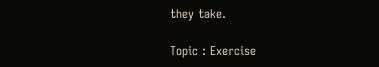they take.

Topic : Exercise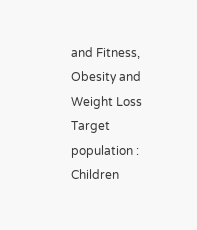and Fitness, Obesity and Weight Loss
Target population : Children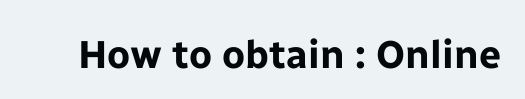How to obtain : Online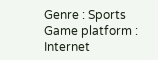Genre : Sports
Game platform : Internet